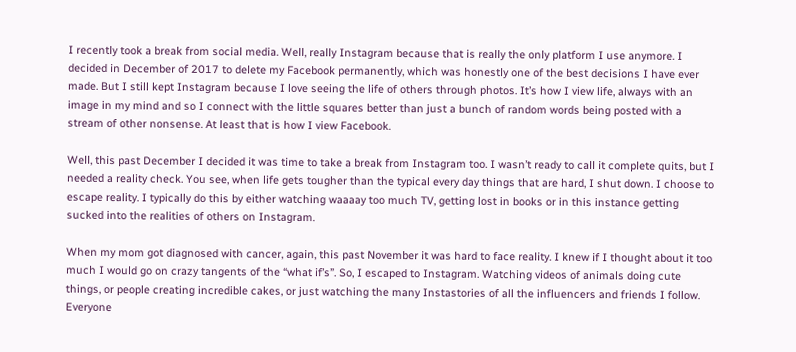I recently took a break from social media. Well, really Instagram because that is really the only platform I use anymore. I decided in December of 2017 to delete my Facebook permanently, which was honestly one of the best decisions I have ever made. But I still kept Instagram because I love seeing the life of others through photos. It’s how I view life, always with an image in my mind and so I connect with the little squares better than just a bunch of random words being posted with a stream of other nonsense. At least that is how I view Facebook.

Well, this past December I decided it was time to take a break from Instagram too. I wasn’t ready to call it complete quits, but I needed a reality check. You see, when life gets tougher than the typical every day things that are hard, I shut down. I choose to escape reality. I typically do this by either watching waaaay too much TV, getting lost in books or in this instance getting sucked into the realities of others on Instagram.

When my mom got diagnosed with cancer, again, this past November it was hard to face reality. I knew if I thought about it too much I would go on crazy tangents of the “what if’s”. So, I escaped to Instagram. Watching videos of animals doing cute things, or people creating incredible cakes, or just watching the many Instastories of all the influencers and friends I follow. Everyone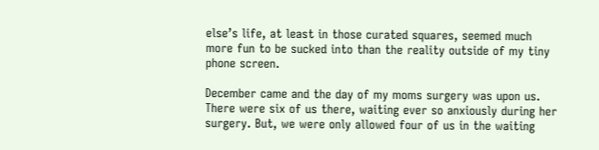else’s life, at least in those curated squares, seemed much more fun to be sucked into than the reality outside of my tiny phone screen.

December came and the day of my moms surgery was upon us. There were six of us there, waiting ever so anxiously during her surgery. But, we were only allowed four of us in the waiting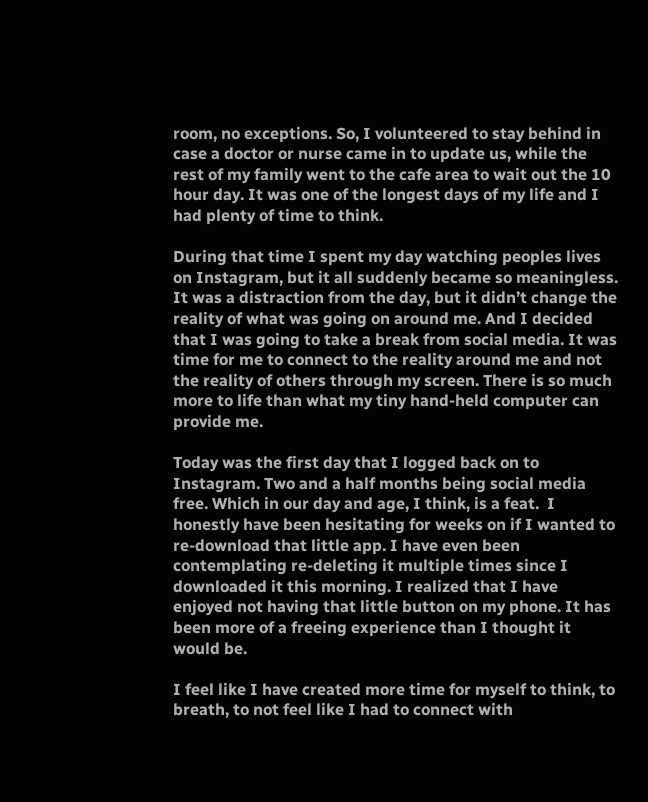room, no exceptions. So, I volunteered to stay behind in case a doctor or nurse came in to update us, while the rest of my family went to the cafe area to wait out the 10 hour day. It was one of the longest days of my life and I had plenty of time to think.

During that time I spent my day watching peoples lives on Instagram, but it all suddenly became so meaningless. It was a distraction from the day, but it didn’t change the reality of what was going on around me. And I decided that I was going to take a break from social media. It was time for me to connect to the reality around me and not the reality of others through my screen. There is so much more to life than what my tiny hand-held computer can provide me.

Today was the first day that I logged back on to Instagram. Two and a half months being social media free. Which in our day and age, I think, is a feat.  I honestly have been hesitating for weeks on if I wanted to re-download that little app. I have even been contemplating re-deleting it multiple times since I downloaded it this morning. I realized that I have enjoyed not having that little button on my phone. It has been more of a freeing experience than I thought it would be.

I feel like I have created more time for myself to think, to breath, to not feel like I had to connect with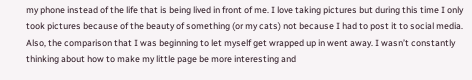my phone instead of the life that is being lived in front of me. I love taking pictures but during this time I only took pictures because of the beauty of something (or my cats) not because I had to post it to social media. Also, the comparison that I was beginning to let myself get wrapped up in went away. I wasn’t constantly thinking about how to make my little page be more interesting and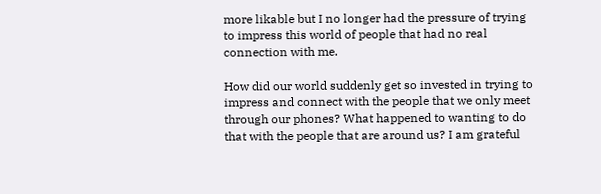more likable but I no longer had the pressure of trying to impress this world of people that had no real connection with me.

How did our world suddenly get so invested in trying to impress and connect with the people that we only meet through our phones? What happened to wanting to do that with the people that are around us? I am grateful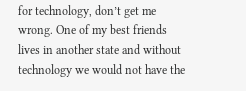for technology, don’t get me wrong. One of my best friends lives in another state and without technology we would not have the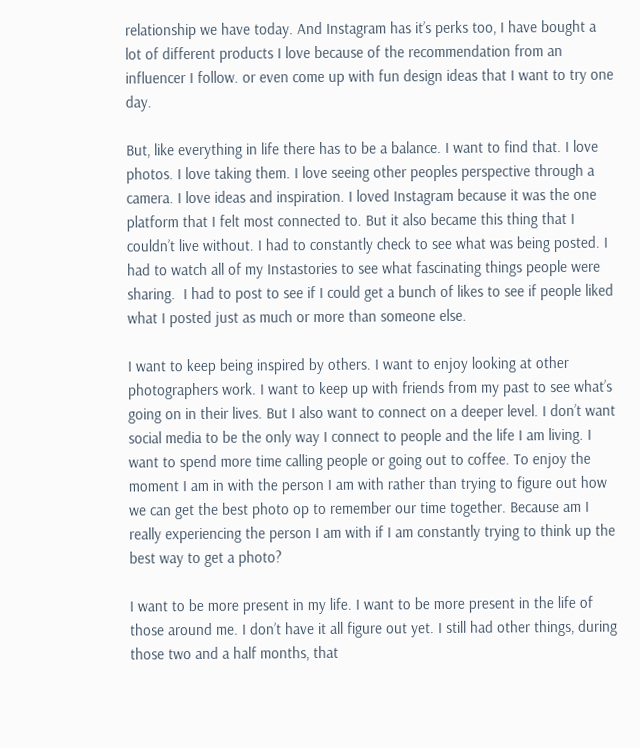relationship we have today. And Instagram has it’s perks too, I have bought a lot of different products I love because of the recommendation from an influencer I follow. or even come up with fun design ideas that I want to try one day.

But, like everything in life there has to be a balance. I want to find that. I love photos. I love taking them. I love seeing other peoples perspective through a camera. I love ideas and inspiration. I loved Instagram because it was the one platform that I felt most connected to. But it also became this thing that I couldn’t live without. I had to constantly check to see what was being posted. I had to watch all of my Instastories to see what fascinating things people were sharing.  I had to post to see if I could get a bunch of likes to see if people liked what I posted just as much or more than someone else.

I want to keep being inspired by others. I want to enjoy looking at other photographers work. I want to keep up with friends from my past to see what’s going on in their lives. But I also want to connect on a deeper level. I don’t want social media to be the only way I connect to people and the life I am living. I want to spend more time calling people or going out to coffee. To enjoy the moment I am in with the person I am with rather than trying to figure out how we can get the best photo op to remember our time together. Because am I really experiencing the person I am with if I am constantly trying to think up the best way to get a photo?

I want to be more present in my life. I want to be more present in the life of those around me. I don’t have it all figure out yet. I still had other things, during those two and a half months, that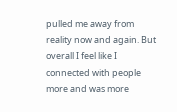pulled me away from reality now and again. But overall I feel like I connected with people more and was more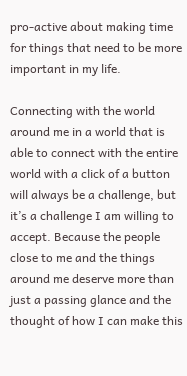pro-active about making time for things that need to be more important in my life.

Connecting with the world around me in a world that is able to connect with the entire world with a click of a button will always be a challenge, but it’s a challenge I am willing to accept. Because the people close to me and the things around me deserve more than just a passing glance and the thought of how I can make this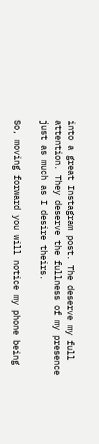into a great Instagram post. The deserve my full attention. They deserve the fullness of my presence just as much as I desire theirs.

So, moving forward you will notice my phone being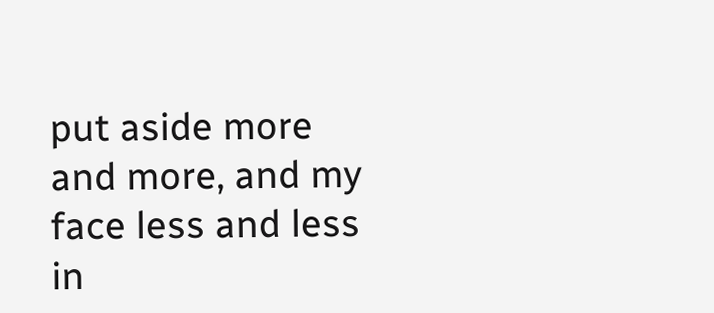put aside more and more, and my face less and less in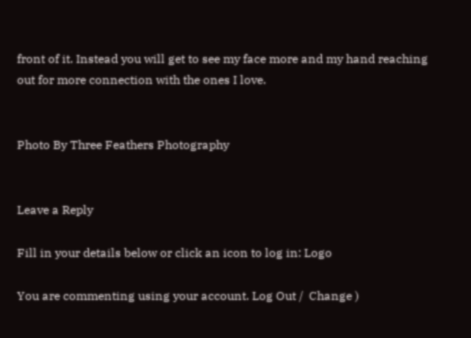front of it. Instead you will get to see my face more and my hand reaching out for more connection with the ones I love.


Photo By Three Feathers Photography


Leave a Reply

Fill in your details below or click an icon to log in: Logo

You are commenting using your account. Log Out /  Change )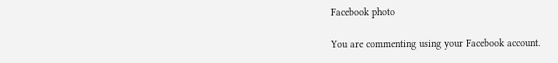Facebook photo

You are commenting using your Facebook account.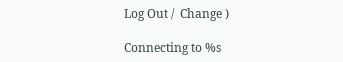Log Out /  Change )

Connecting to %s